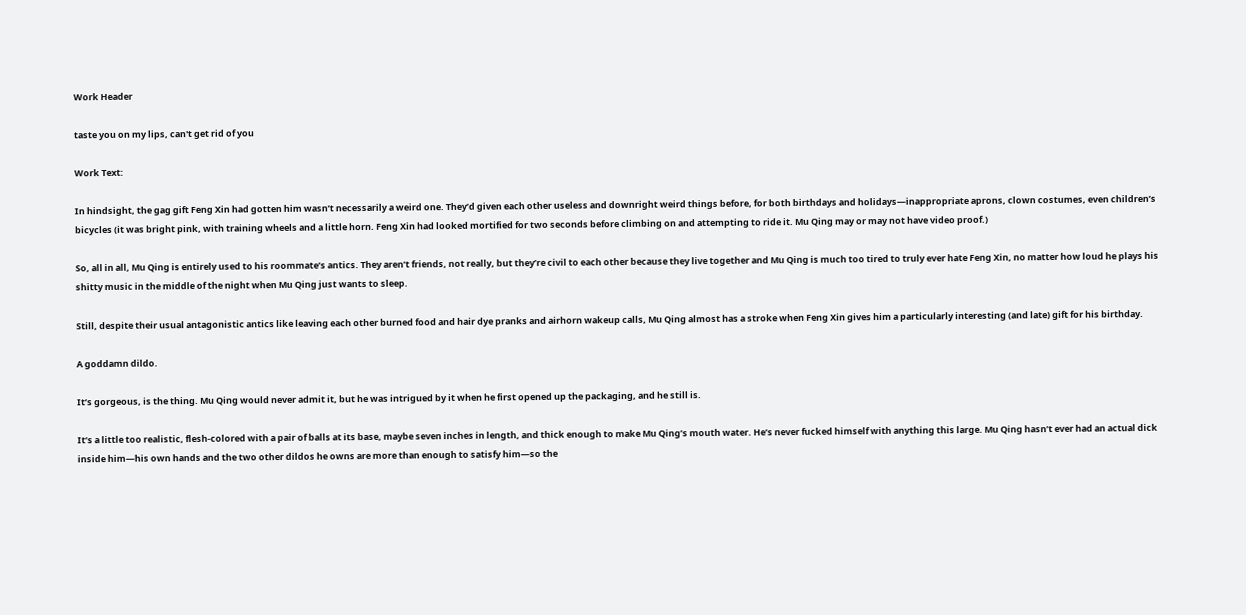Work Header

taste you on my lips, can't get rid of you

Work Text:

In hindsight, the gag gift Feng Xin had gotten him wasn’t necessarily a weird one. They’d given each other useless and downright weird things before, for both birthdays and holidays—inappropriate aprons, clown costumes, even children’s bicycles (it was bright pink, with training wheels and a little horn. Feng Xin had looked mortified for two seconds before climbing on and attempting to ride it. Mu Qing may or may not have video proof.)

So, all in all, Mu Qing is entirely used to his roommate’s antics. They aren’t friends, not really, but they’re civil to each other because they live together and Mu Qing is much too tired to truly ever hate Feng Xin, no matter how loud he plays his shitty music in the middle of the night when Mu Qing just wants to sleep.

Still, despite their usual antagonistic antics like leaving each other burned food and hair dye pranks and airhorn wakeup calls, Mu Qing almost has a stroke when Feng Xin gives him a particularly interesting (and late) gift for his birthday.

A goddamn dildo.

It’s gorgeous, is the thing. Mu Qing would never admit it, but he was intrigued by it when he first opened up the packaging, and he still is.

It’s a little too realistic, flesh-colored with a pair of balls at its base, maybe seven inches in length, and thick enough to make Mu Qing’s mouth water. He’s never fucked himself with anything this large. Mu Qing hasn’t ever had an actual dick inside him—his own hands and the two other dildos he owns are more than enough to satisfy him—so the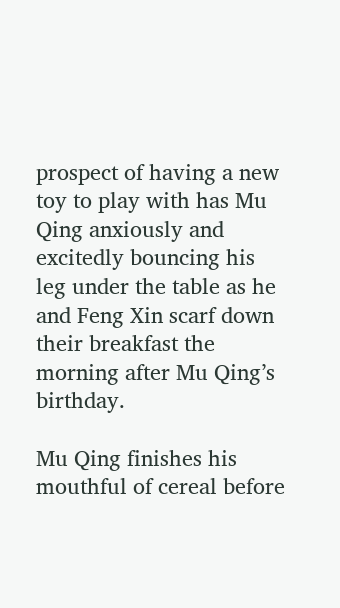prospect of having a new toy to play with has Mu Qing anxiously and excitedly bouncing his leg under the table as he and Feng Xin scarf down their breakfast the morning after Mu Qing’s birthday.

Mu Qing finishes his mouthful of cereal before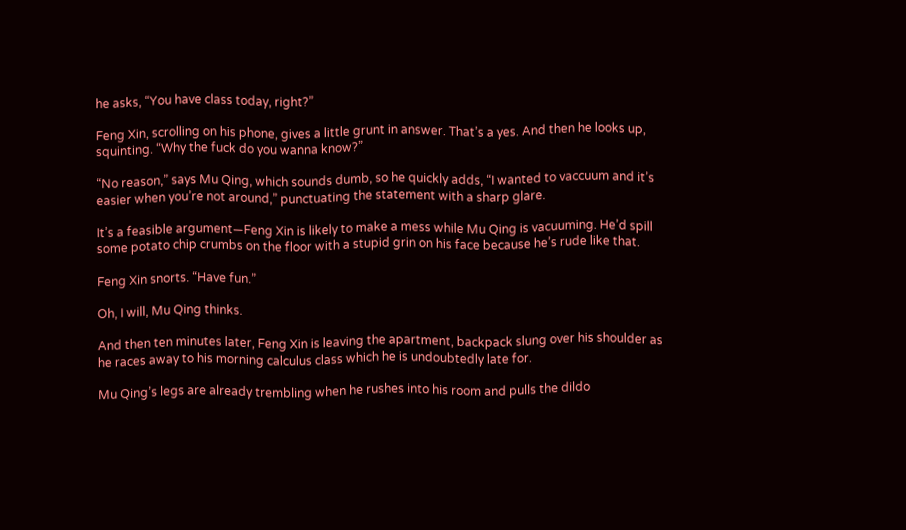he asks, “You have class today, right?”

Feng Xin, scrolling on his phone, gives a little grunt in answer. That’s a yes. And then he looks up, squinting. “Why the fuck do you wanna know?”

“No reason,” says Mu Qing, which sounds dumb, so he quickly adds, “I wanted to vaccuum and it’s easier when you’re not around,” punctuating the statement with a sharp glare.

It’s a feasible argument—Feng Xin is likely to make a mess while Mu Qing is vacuuming. He’d spill some potato chip crumbs on the floor with a stupid grin on his face because he’s rude like that.

Feng Xin snorts. “Have fun.”

Oh, I will, Mu Qing thinks.

And then ten minutes later, Feng Xin is leaving the apartment, backpack slung over his shoulder as he races away to his morning calculus class which he is undoubtedly late for.

Mu Qing’s legs are already trembling when he rushes into his room and pulls the dildo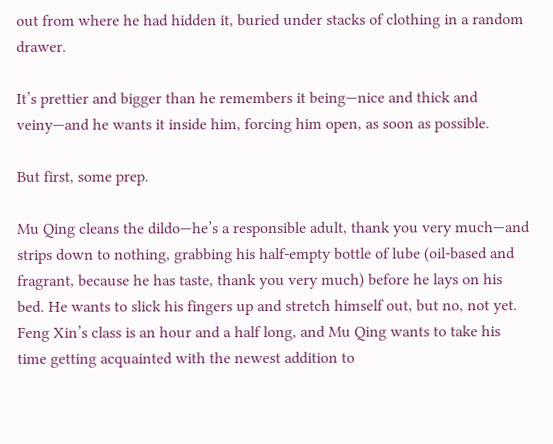out from where he had hidden it, buried under stacks of clothing in a random drawer.

It’s prettier and bigger than he remembers it being—nice and thick and veiny—and he wants it inside him, forcing him open, as soon as possible.

But first, some prep.

Mu Qing cleans the dildo—he’s a responsible adult, thank you very much—and strips down to nothing, grabbing his half-empty bottle of lube (oil-based and fragrant, because he has taste, thank you very much) before he lays on his bed. He wants to slick his fingers up and stretch himself out, but no, not yet. Feng Xin’s class is an hour and a half long, and Mu Qing wants to take his time getting acquainted with the newest addition to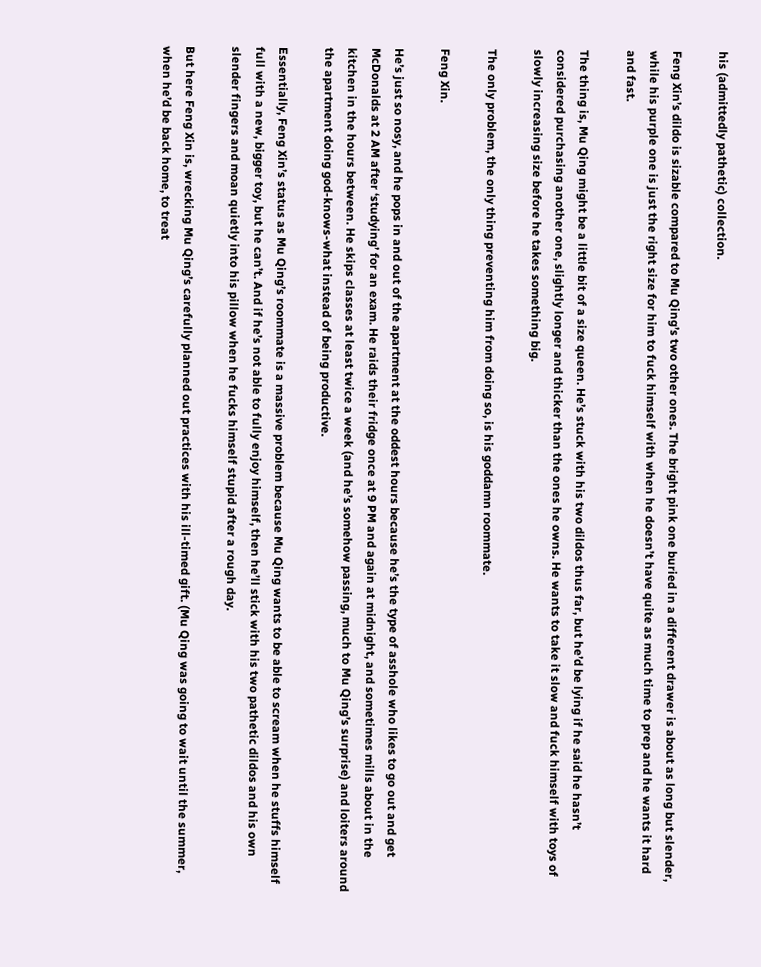his (admittedly pathetic) collection.

Feng Xin’s dildo is sizable compared to Mu Qing’s two other ones. The bright pink one buried in a different drawer is about as long but slender, while his purple one is just the right size for him to fuck himself with when he doesn’t have quite as much time to prep and he wants it hard and fast.

The thing is, Mu Qing might be a little bit of a size queen. He’s stuck with his two dildos thus far, but he’d be lying if he said he hasn’t considered purchasing another one, slightly longer and thicker than the ones he owns. He wants to take it slow and fuck himself with toys of slowly increasing size before he takes something big.

The only problem, the only thing preventing him from doing so, is his goddamn roommate.

Feng Xin.

He’s just so nosy, and he pops in and out of the apartment at the oddest hours because he’s the type of asshole who likes to go out and get McDonalds at 2 AM after ‘studying’ for an exam. He raids their fridge once at 9 PM and again at midnight, and sometimes mills about in the kitchen in the hours between. He skips classes at least twice a week (and he’s somehow passing, much to Mu Qing’s surprise) and loiters around the apartment doing god-knows-what instead of being productive.

Essentially, Feng Xin’s status as Mu Qing’s roommate is a massive problem because Mu Qing wants to be able to scream when he stuffs himself full with a new, bigger toy, but he can’t. And if he’s not able to fully enjoy himself, then he’ll stick with his two pathetic dildos and his own slender fingers and moan quietly into his pillow when he fucks himself stupid after a rough day.

But here Feng Xin is, wrecking Mu Qing’s carefully planned out practices with his ill-timed gift. (Mu Qing was going to wait until the summer, when he’d be back home, to treat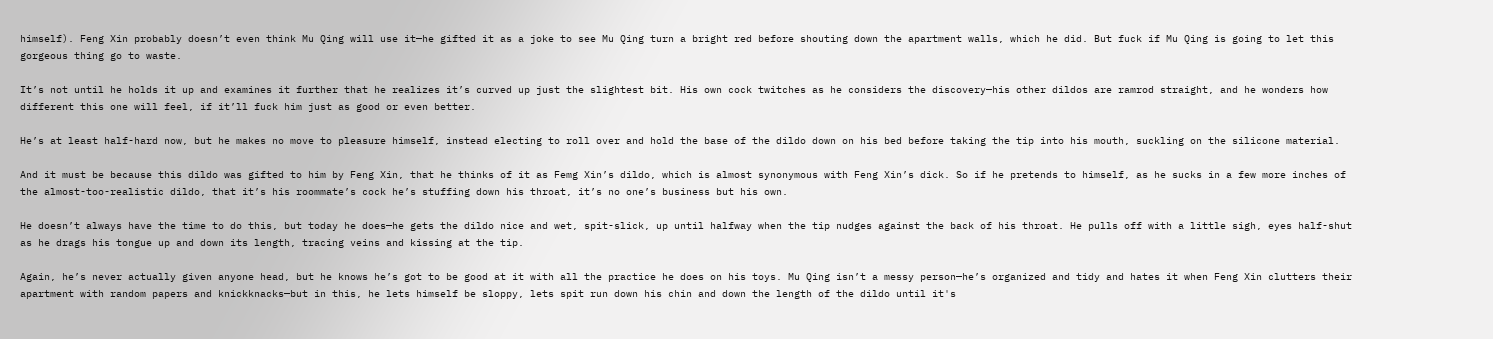himself). Feng Xin probably doesn’t even think Mu Qing will use it—he gifted it as a joke to see Mu Qing turn a bright red before shouting down the apartment walls, which he did. But fuck if Mu Qing is going to let this gorgeous thing go to waste.

It’s not until he holds it up and examines it further that he realizes it’s curved up just the slightest bit. His own cock twitches as he considers the discovery—his other dildos are ramrod straight, and he wonders how different this one will feel, if it’ll fuck him just as good or even better.

He’s at least half-hard now, but he makes no move to pleasure himself, instead electing to roll over and hold the base of the dildo down on his bed before taking the tip into his mouth, suckling on the silicone material.

And it must be because this dildo was gifted to him by Feng Xin, that he thinks of it as Femg Xin’s dildo, which is almost synonymous with Feng Xin’s dick. So if he pretends to himself, as he sucks in a few more inches of the almost-too-realistic dildo, that it’s his roommate’s cock he’s stuffing down his throat, it’s no one’s business but his own.

He doesn’t always have the time to do this, but today he does—he gets the dildo nice and wet, spit-slick, up until halfway when the tip nudges against the back of his throat. He pulls off with a little sigh, eyes half-shut as he drags his tongue up and down its length, tracing veins and kissing at the tip.

Again, he’s never actually given anyone head, but he knows he’s got to be good at it with all the practice he does on his toys. Mu Qing isn’t a messy person—he’s organized and tidy and hates it when Feng Xin clutters their apartment with random papers and knickknacks—but in this, he lets himself be sloppy, lets spit run down his chin and down the length of the dildo until it's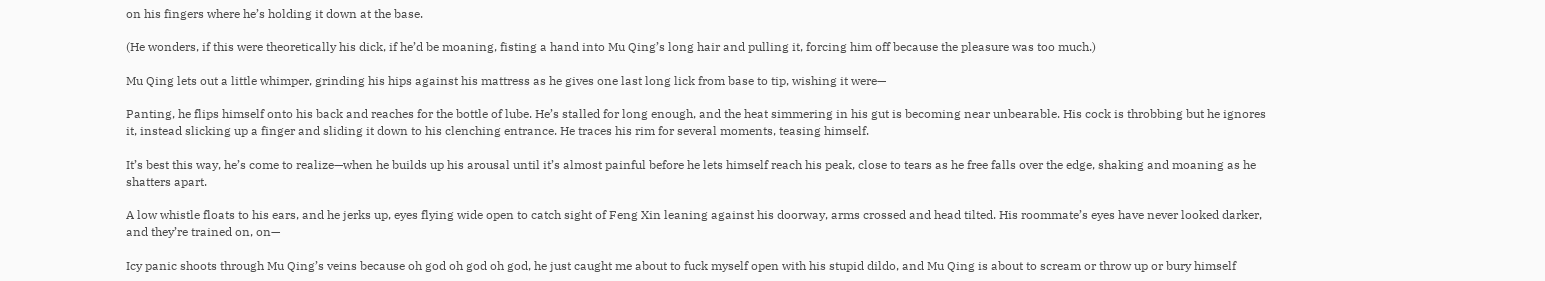on his fingers where he’s holding it down at the base.

(He wonders, if this were theoretically his dick, if he’d be moaning, fisting a hand into Mu Qing’s long hair and pulling it, forcing him off because the pleasure was too much.)

Mu Qing lets out a little whimper, grinding his hips against his mattress as he gives one last long lick from base to tip, wishing it were—

Panting, he flips himself onto his back and reaches for the bottle of lube. He’s stalled for long enough, and the heat simmering in his gut is becoming near unbearable. His cock is throbbing but he ignores it, instead slicking up a finger and sliding it down to his clenching entrance. He traces his rim for several moments, teasing himself.

It’s best this way, he’s come to realize—when he builds up his arousal until it’s almost painful before he lets himself reach his peak, close to tears as he free falls over the edge, shaking and moaning as he shatters apart.

A low whistle floats to his ears, and he jerks up, eyes flying wide open to catch sight of Feng Xin leaning against his doorway, arms crossed and head tilted. His roommate’s eyes have never looked darker, and they’re trained on, on—

Icy panic shoots through Mu Qing’s veins because oh god oh god oh god, he just caught me about to fuck myself open with his stupid dildo, and Mu Qing is about to scream or throw up or bury himself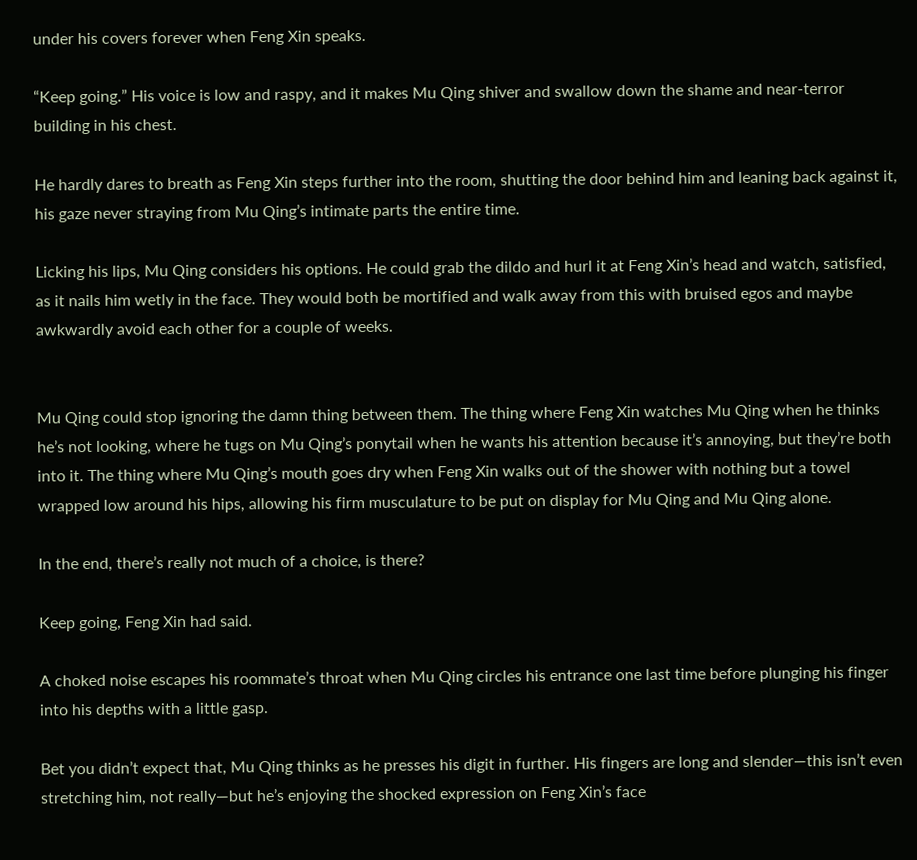under his covers forever when Feng Xin speaks.

“Keep going.” His voice is low and raspy, and it makes Mu Qing shiver and swallow down the shame and near-terror building in his chest.

He hardly dares to breath as Feng Xin steps further into the room, shutting the door behind him and leaning back against it, his gaze never straying from Mu Qing’s intimate parts the entire time.

Licking his lips, Mu Qing considers his options. He could grab the dildo and hurl it at Feng Xin’s head and watch, satisfied, as it nails him wetly in the face. They would both be mortified and walk away from this with bruised egos and maybe awkwardly avoid each other for a couple of weeks.


Mu Qing could stop ignoring the damn thing between them. The thing where Feng Xin watches Mu Qing when he thinks he’s not looking, where he tugs on Mu Qing’s ponytail when he wants his attention because it’s annoying, but they’re both into it. The thing where Mu Qing’s mouth goes dry when Feng Xin walks out of the shower with nothing but a towel wrapped low around his hips, allowing his firm musculature to be put on display for Mu Qing and Mu Qing alone.

In the end, there’s really not much of a choice, is there?

Keep going, Feng Xin had said.

A choked noise escapes his roommate’s throat when Mu Qing circles his entrance one last time before plunging his finger into his depths with a little gasp.

Bet you didn’t expect that, Mu Qing thinks as he presses his digit in further. His fingers are long and slender—this isn’t even stretching him, not really—but he’s enjoying the shocked expression on Feng Xin’s face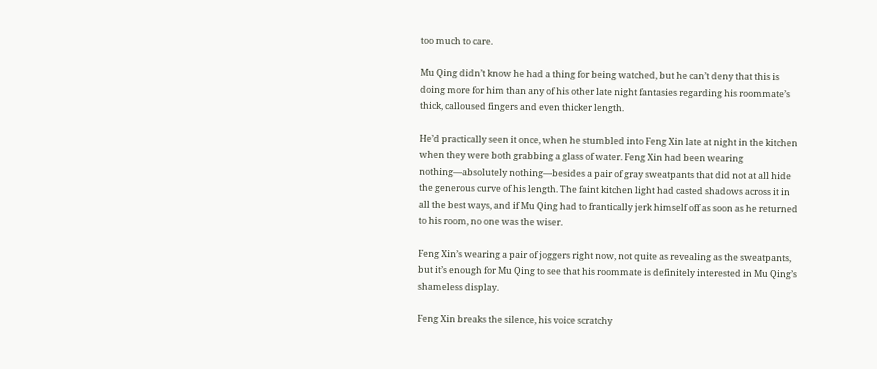too much to care.

Mu Qing didn’t know he had a thing for being watched, but he can’t deny that this is doing more for him than any of his other late night fantasies regarding his roommate’s thick, calloused fingers and even thicker length.

He’d practically seen it once, when he stumbled into Feng Xin late at night in the kitchen when they were both grabbing a glass of water. Feng Xin had been wearing nothing—absolutely nothing—besides a pair of gray sweatpants that did not at all hide the generous curve of his length. The faint kitchen light had casted shadows across it in all the best ways, and if Mu Qing had to frantically jerk himself off as soon as he returned to his room, no one was the wiser.

Feng Xin’s wearing a pair of joggers right now, not quite as revealing as the sweatpants, but it’s enough for Mu Qing to see that his roommate is definitely interested in Mu Qing’s shameless display.

Feng Xin breaks the silence, his voice scratchy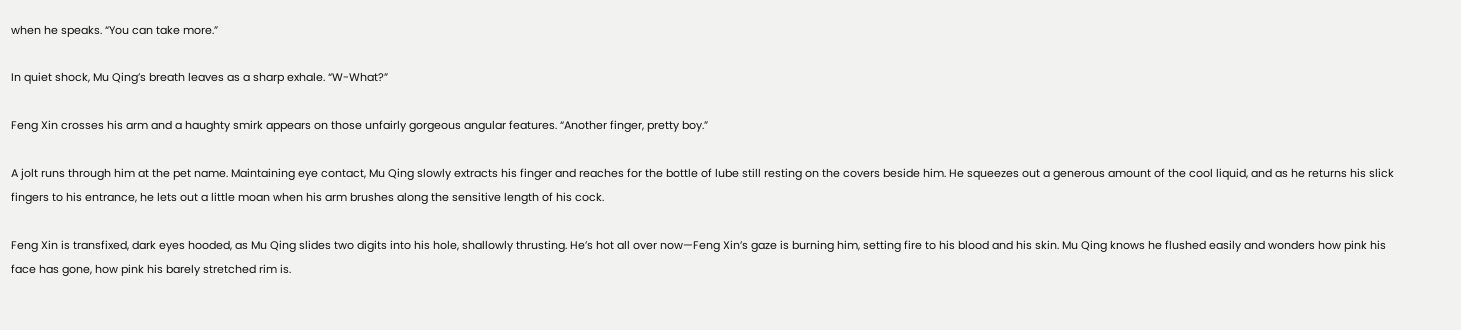when he speaks. “You can take more.”

In quiet shock, Mu Qing’s breath leaves as a sharp exhale. “W-What?”

Feng Xin crosses his arm and a haughty smirk appears on those unfairly gorgeous angular features. “Another finger, pretty boy.”

A jolt runs through him at the pet name. Maintaining eye contact, Mu Qing slowly extracts his finger and reaches for the bottle of lube still resting on the covers beside him. He squeezes out a generous amount of the cool liquid, and as he returns his slick fingers to his entrance, he lets out a little moan when his arm brushes along the sensitive length of his cock.

Feng Xin is transfixed, dark eyes hooded, as Mu Qing slides two digits into his hole, shallowly thrusting. He’s hot all over now—Feng Xin’s gaze is burning him, setting fire to his blood and his skin. Mu Qing knows he flushed easily and wonders how pink his face has gone, how pink his barely stretched rim is.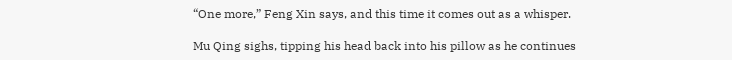“One more,” Feng Xin says, and this time it comes out as a whisper.

Mu Qing sighs, tipping his head back into his pillow as he continues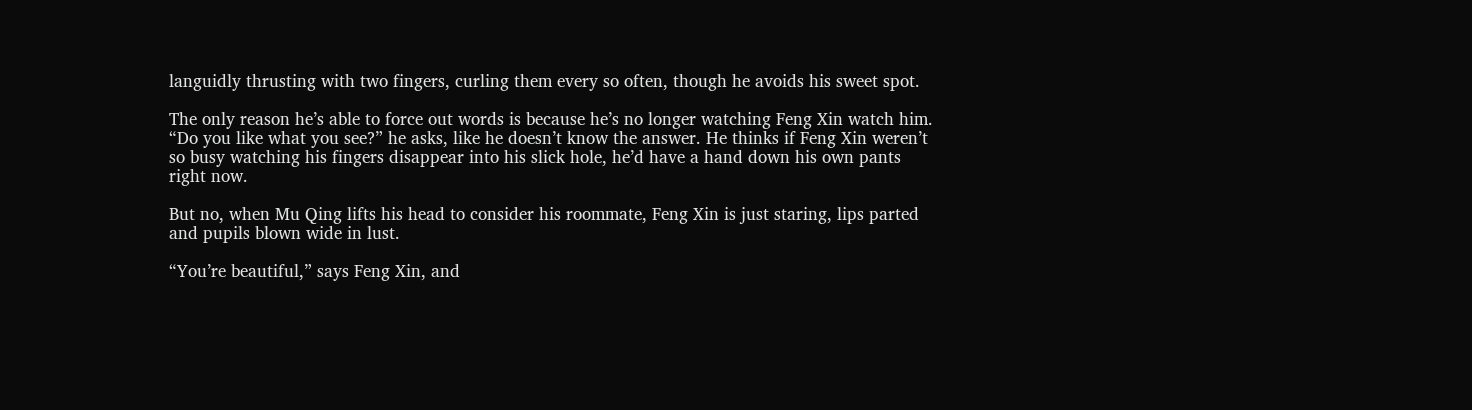languidly thrusting with two fingers, curling them every so often, though he avoids his sweet spot.

The only reason he’s able to force out words is because he’s no longer watching Feng Xin watch him. “Do you like what you see?” he asks, like he doesn’t know the answer. He thinks if Feng Xin weren’t so busy watching his fingers disappear into his slick hole, he’d have a hand down his own pants right now.

But no, when Mu Qing lifts his head to consider his roommate, Feng Xin is just staring, lips parted and pupils blown wide in lust.

“You’re beautiful,” says Feng Xin, and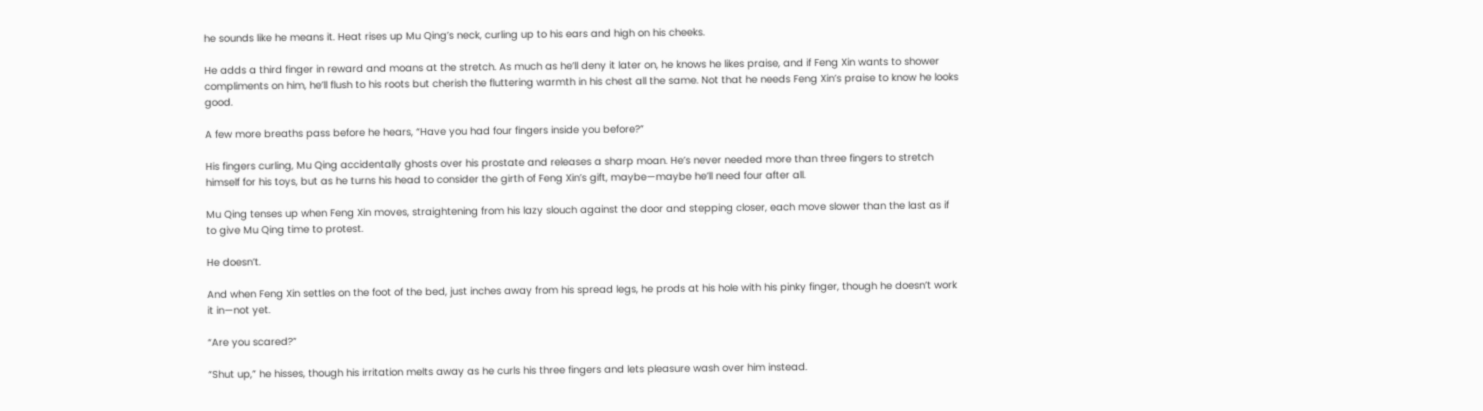he sounds like he means it. Heat rises up Mu Qing’s neck, curling up to his ears and high on his cheeks.

He adds a third finger in reward and moans at the stretch. As much as he’ll deny it later on, he knows he likes praise, and if Feng Xin wants to shower compliments on him, he’ll flush to his roots but cherish the fluttering warmth in his chest all the same. Not that he needs Feng Xin’s praise to know he looks good.

A few more breaths pass before he hears, “Have you had four fingers inside you before?”

His fingers curling, Mu Qing accidentally ghosts over his prostate and releases a sharp moan. He’s never needed more than three fingers to stretch himself for his toys, but as he turns his head to consider the girth of Feng Xin’s gift, maybe—maybe he’ll need four after all.

Mu Qing tenses up when Feng Xin moves, straightening from his lazy slouch against the door and stepping closer, each move slower than the last as if to give Mu Qing time to protest.

He doesn’t.

And when Feng Xin settles on the foot of the bed, just inches away from his spread legs, he prods at his hole with his pinky finger, though he doesn’t work it in—not yet.

“Are you scared?”

“Shut up,” he hisses, though his irritation melts away as he curls his three fingers and lets pleasure wash over him instead.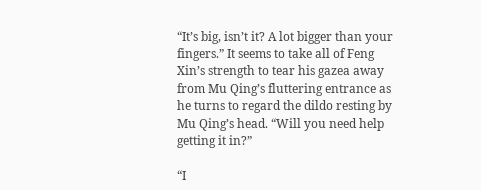“It’s big, isn’t it? A lot bigger than your fingers.” It seems to take all of Feng Xin’s strength to tear his gazea away from Mu Qing’s fluttering entrance as he turns to regard the dildo resting by Mu Qing’s head. “Will you need help getting it in?”

“I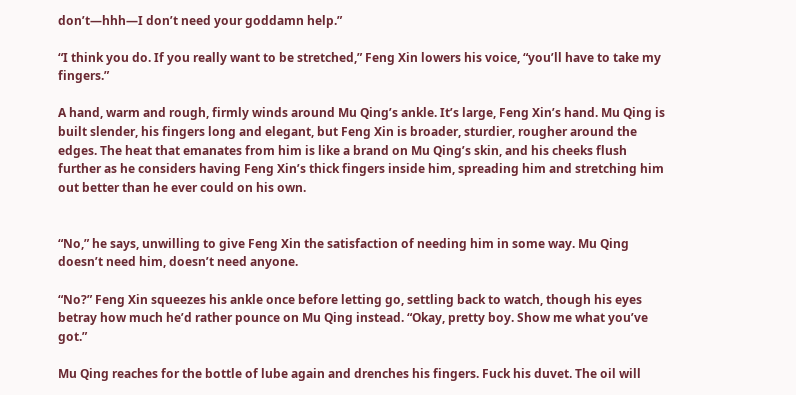don’t—hhh—I don’t need your goddamn help.”

“I think you do. If you really want to be stretched,” Feng Xin lowers his voice, “you’ll have to take my fingers.”

A hand, warm and rough, firmly winds around Mu Qing’s ankle. It’s large, Feng Xin’s hand. Mu Qing is built slender, his fingers long and elegant, but Feng Xin is broader, sturdier, rougher around the edges. The heat that emanates from him is like a brand on Mu Qing’s skin, and his cheeks flush further as he considers having Feng Xin’s thick fingers inside him, spreading him and stretching him out better than he ever could on his own.


“No,” he says, unwilling to give Feng Xin the satisfaction of needing him in some way. Mu Qing doesn’t need him, doesn’t need anyone.

“No?” Feng Xin squeezes his ankle once before letting go, settling back to watch, though his eyes betray how much he’d rather pounce on Mu Qing instead. “Okay, pretty boy. Show me what you’ve got.”

Mu Qing reaches for the bottle of lube again and drenches his fingers. Fuck his duvet. The oil will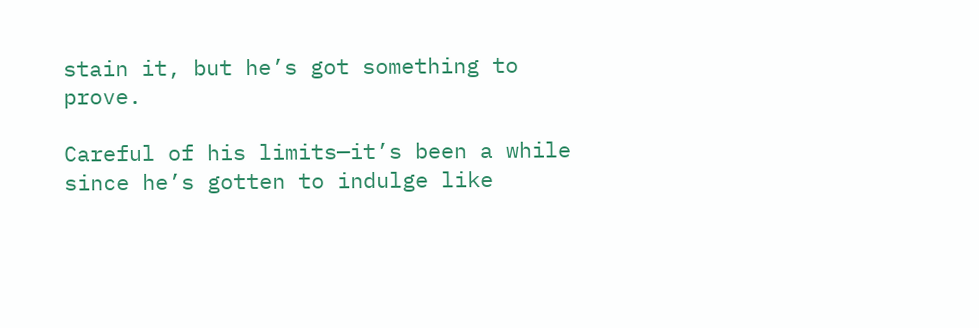stain it, but he’s got something to prove.

Careful of his limits—it’s been a while since he’s gotten to indulge like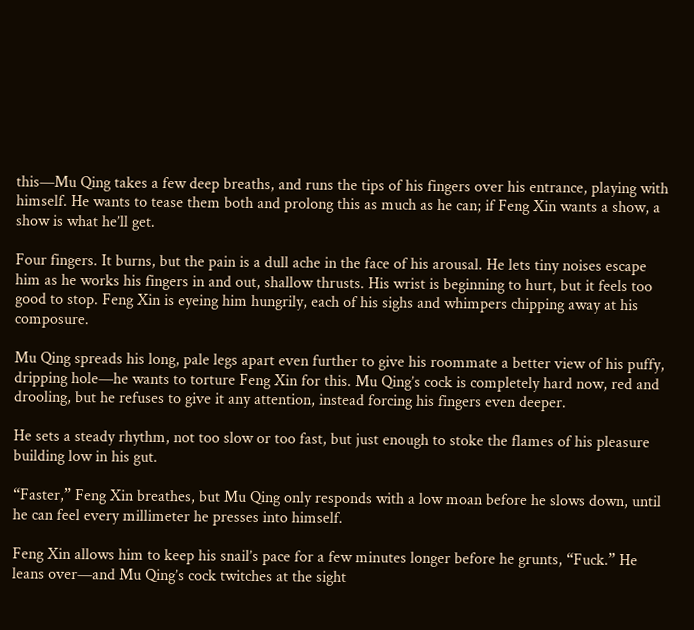this—Mu Qing takes a few deep breaths, and runs the tips of his fingers over his entrance, playing with himself. He wants to tease them both and prolong this as much as he can; if Feng Xin wants a show, a show is what he’ll get.

Four fingers. It burns, but the pain is a dull ache in the face of his arousal. He lets tiny noises escape him as he works his fingers in and out, shallow thrusts. His wrist is beginning to hurt, but it feels too good to stop. Feng Xin is eyeing him hungrily, each of his sighs and whimpers chipping away at his composure.

Mu Qing spreads his long, pale legs apart even further to give his roommate a better view of his puffy, dripping hole—he wants to torture Feng Xin for this. Mu Qing’s cock is completely hard now, red and drooling, but he refuses to give it any attention, instead forcing his fingers even deeper.

He sets a steady rhythm, not too slow or too fast, but just enough to stoke the flames of his pleasure building low in his gut.

“Faster,” Feng Xin breathes, but Mu Qing only responds with a low moan before he slows down, until he can feel every millimeter he presses into himself.

Feng Xin allows him to keep his snail’s pace for a few minutes longer before he grunts, “Fuck.” He leans over—and Mu Qing’s cock twitches at the sight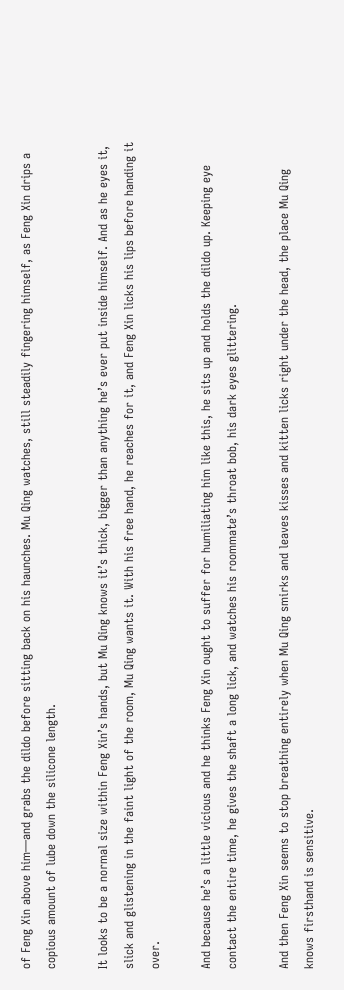of Feng Xin above him—and grabs the dildo before sitting back on his haunches. Mu Qing watches, still steadily fingering himself, as Feng Xin drips a copious amount of lube down the silicone length.

It looks to be a normal size within Feng Xin’s hands, but Mu Qing knows it’s thick, bigger than anything he’s ever put inside himself. And as he eyes it, slick and glistening in the faint light of the room, Mu Qing wants it. With his free hand, he reaches for it, and Feng Xin licks his lips before handing it over.

And because he’s a little vicious and he thinks Feng Xin ought to suffer for humiliating him like this, he sits up and holds the dildo up. Keeping eye contact the entire time, he gives the shaft a long lick, and watches his roommate’s throat bob, his dark eyes glittering.

And then Feng Xin seems to stop breathing entirely when Mu Qing smirks and leaves kisses and kitten licks right under the head, the place Mu Qing knows firsthand is sensitive.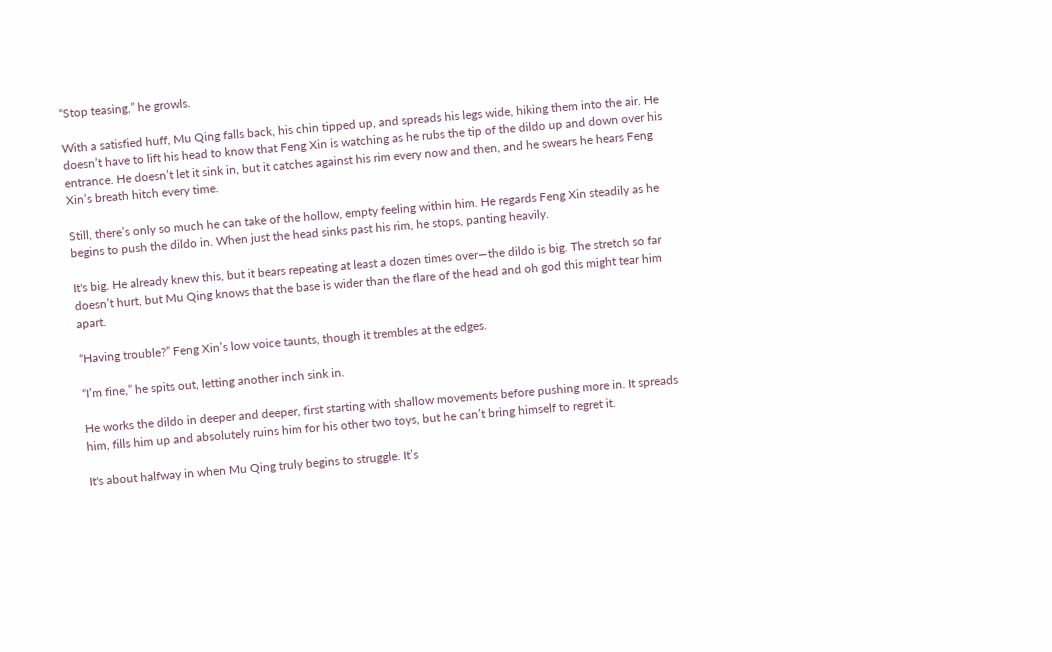“Stop teasing,” he growls.

With a satisfied huff, Mu Qing falls back, his chin tipped up, and spreads his legs wide, hiking them into the air. He doesn’t have to lift his head to know that Feng Xin is watching as he rubs the tip of the dildo up and down over his entrance. He doesn’t let it sink in, but it catches against his rim every now and then, and he swears he hears Feng Xin’s breath hitch every time.

Still, there’s only so much he can take of the hollow, empty feeling within him. He regards Feng Xin steadily as he begins to push the dildo in. When just the head sinks past his rim, he stops, panting heavily.

It's big. He already knew this, but it bears repeating at least a dozen times over—the dildo is big. The stretch so far doesn’t hurt, but Mu Qing knows that the base is wider than the flare of the head and oh god this might tear him apart.

“Having trouble?” Feng Xin’s low voice taunts, though it trembles at the edges.

“I’m fine,” he spits out, letting another inch sink in.

He works the dildo in deeper and deeper, first starting with shallow movements before pushing more in. It spreads him, fills him up and absolutely ruins him for his other two toys, but he can’t bring himself to regret it.

It's about halfway in when Mu Qing truly begins to struggle. It’s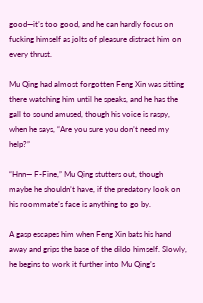good—it’s too good, and he can hardly focus on fucking himself as jolts of pleasure distract him on every thrust.

Mu Qing had almost forgotten Feng Xin was sitting there watching him until he speaks, and he has the gall to sound amused, though his voice is raspy, when he says, “Are you sure you don’t need my help?”

“Hnn— F-Fine,” Mu Qing stutters out, though maybe he shouldn’t have, if the predatory look on his roommate’s face is anything to go by.

A gasp escapes him when Feng Xin bats his hand away and grips the base of the dildo himself. Slowly, he begins to work it further into Mu Qing’s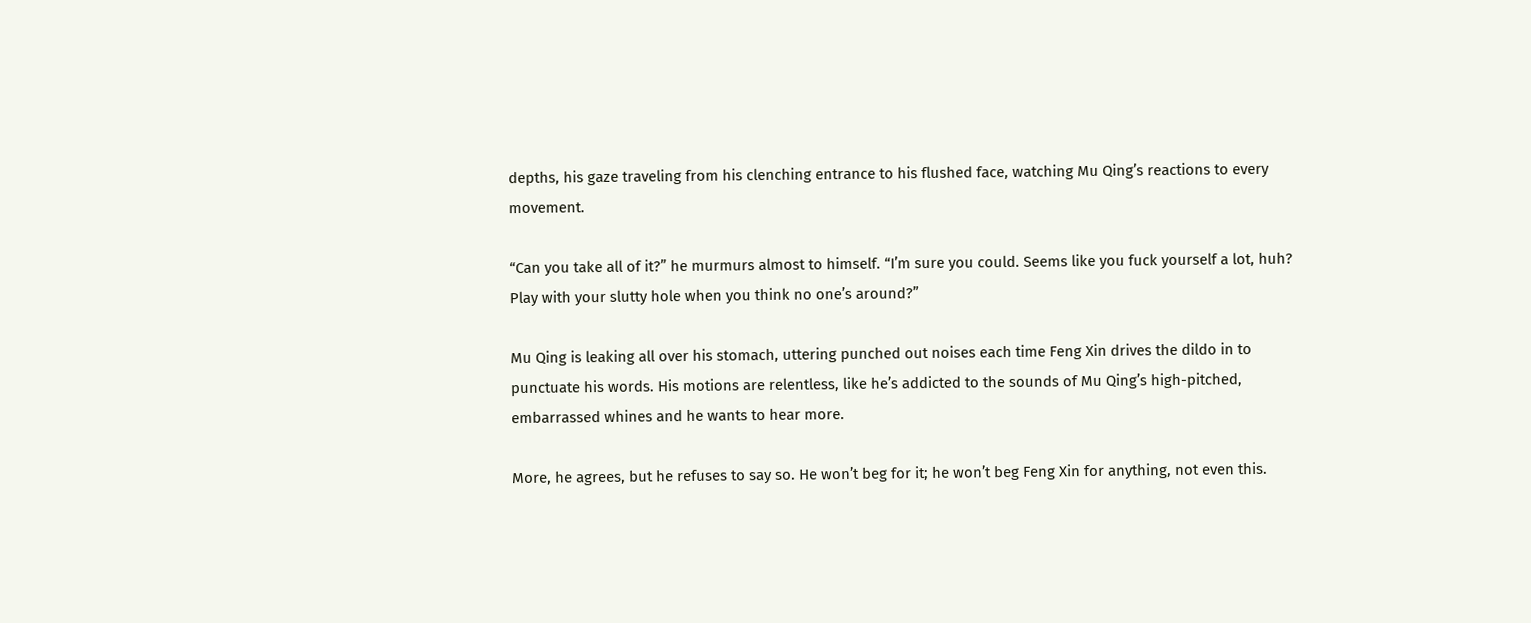depths, his gaze traveling from his clenching entrance to his flushed face, watching Mu Qing’s reactions to every movement.

“Can you take all of it?” he murmurs almost to himself. “I’m sure you could. Seems like you fuck yourself a lot, huh? Play with your slutty hole when you think no one’s around?”

Mu Qing is leaking all over his stomach, uttering punched out noises each time Feng Xin drives the dildo in to punctuate his words. His motions are relentless, like he’s addicted to the sounds of Mu Qing’s high-pitched, embarrassed whines and he wants to hear more.

More, he agrees, but he refuses to say so. He won’t beg for it; he won’t beg Feng Xin for anything, not even this.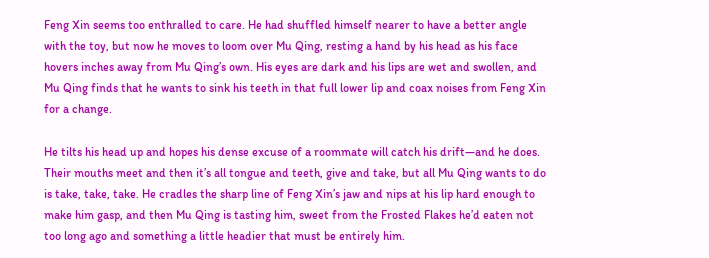Feng Xin seems too enthralled to care. He had shuffled himself nearer to have a better angle with the toy, but now he moves to loom over Mu Qing, resting a hand by his head as his face hovers inches away from Mu Qing’s own. His eyes are dark and his lips are wet and swollen, and Mu Qing finds that he wants to sink his teeth in that full lower lip and coax noises from Feng Xin for a change.

He tilts his head up and hopes his dense excuse of a roommate will catch his drift—and he does. Their mouths meet and then it’s all tongue and teeth, give and take, but all Mu Qing wants to do is take, take, take. He cradles the sharp line of Feng Xin’s jaw and nips at his lip hard enough to make him gasp, and then Mu Qing is tasting him, sweet from the Frosted Flakes he’d eaten not too long ago and something a little headier that must be entirely him.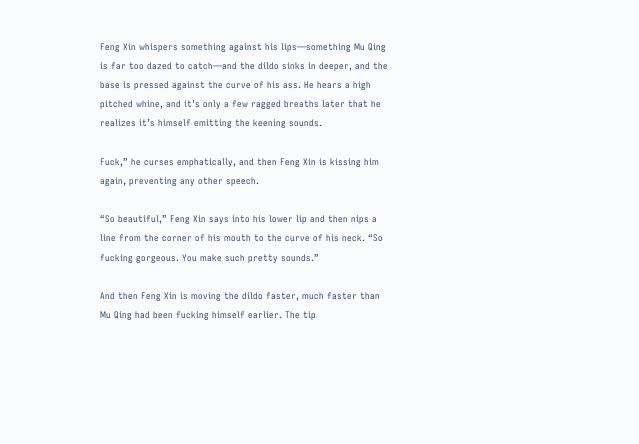Feng Xin whispers something against his lips—something Mu Qing is far too dazed to catch—and the dildo sinks in deeper, and the base is pressed against the curve of his ass. He hears a high pitched whine, and it’s only a few ragged breaths later that he realizes it’s himself emitting the keening sounds.

Fuck,” he curses emphatically, and then Feng Xin is kissing him again, preventing any other speech.

“So beautiful,” Feng Xin says into his lower lip and then nips a line from the corner of his mouth to the curve of his neck. “So fucking gorgeous. You make such pretty sounds.”

And then Feng Xin is moving the dildo faster, much faster than Mu Qing had been fucking himself earlier. The tip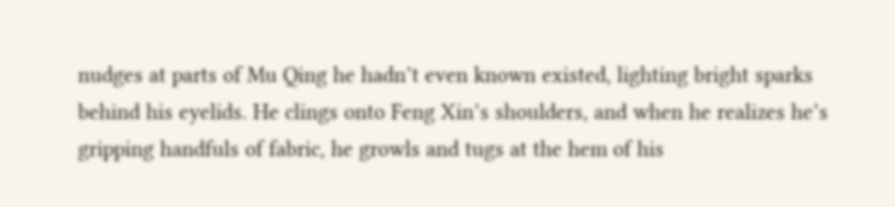nudges at parts of Mu Qing he hadn’t even known existed, lighting bright sparks behind his eyelids. He clings onto Feng Xin’s shoulders, and when he realizes he’s gripping handfuls of fabric, he growls and tugs at the hem of his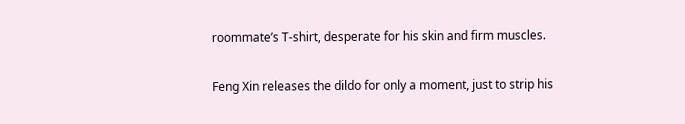roommate’s T-shirt, desperate for his skin and firm muscles.

Feng Xin releases the dildo for only a moment, just to strip his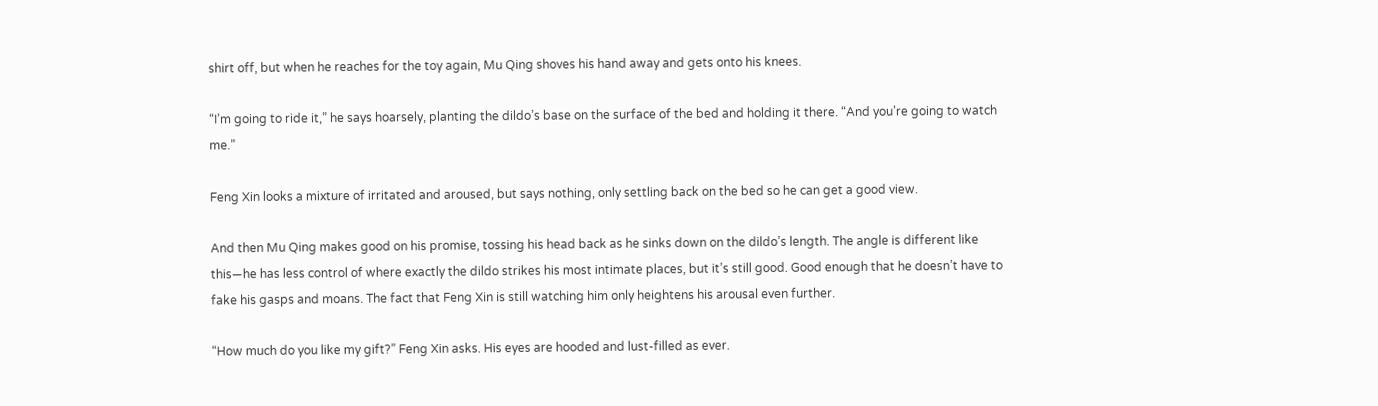shirt off, but when he reaches for the toy again, Mu Qing shoves his hand away and gets onto his knees.

“I’m going to ride it,” he says hoarsely, planting the dildo’s base on the surface of the bed and holding it there. “And you’re going to watch me.”

Feng Xin looks a mixture of irritated and aroused, but says nothing, only settling back on the bed so he can get a good view.

And then Mu Qing makes good on his promise, tossing his head back as he sinks down on the dildo’s length. The angle is different like this—he has less control of where exactly the dildo strikes his most intimate places, but it’s still good. Good enough that he doesn’t have to fake his gasps and moans. The fact that Feng Xin is still watching him only heightens his arousal even further.

“How much do you like my gift?” Feng Xin asks. His eyes are hooded and lust-filled as ever.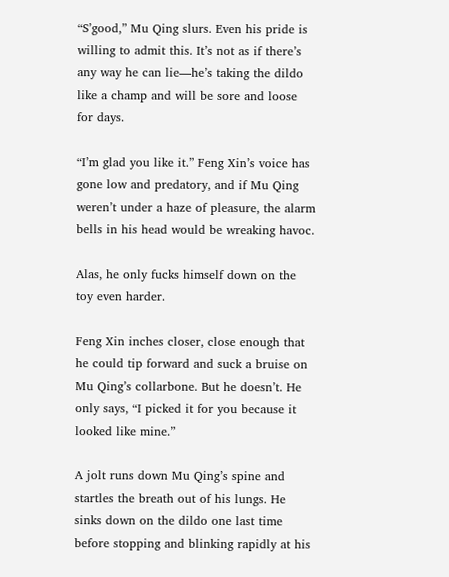“S’good,” Mu Qing slurs. Even his pride is willing to admit this. It’s not as if there’s any way he can lie—he’s taking the dildo like a champ and will be sore and loose for days.

“I’m glad you like it.” Feng Xin’s voice has gone low and predatory, and if Mu Qing weren’t under a haze of pleasure, the alarm bells in his head would be wreaking havoc.

Alas, he only fucks himself down on the toy even harder.

Feng Xin inches closer, close enough that he could tip forward and suck a bruise on Mu Qing’s collarbone. But he doesn’t. He only says, “I picked it for you because it looked like mine.”

A jolt runs down Mu Qing’s spine and startles the breath out of his lungs. He sinks down on the dildo one last time before stopping and blinking rapidly at his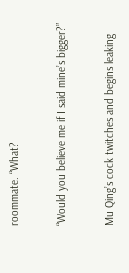roommate. “What?

“Would you believe me if I said mine’s bigger?”

Mu Qing’s cock twitches and begins leaking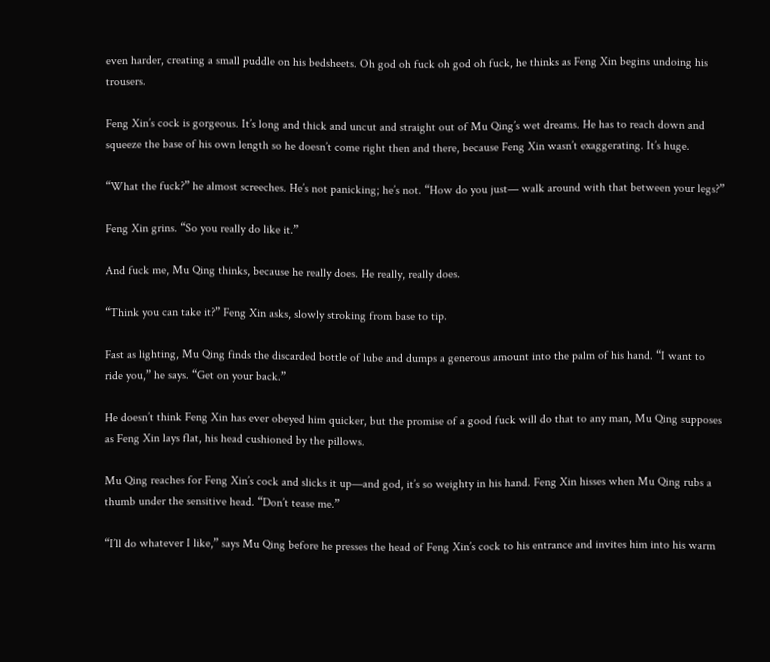even harder, creating a small puddle on his bedsheets. Oh god oh fuck oh god oh fuck, he thinks as Feng Xin begins undoing his trousers.

Feng Xin’s cock is gorgeous. It’s long and thick and uncut and straight out of Mu Qing’s wet dreams. He has to reach down and squeeze the base of his own length so he doesn’t come right then and there, because Feng Xin wasn’t exaggerating. It’s huge.

“What the fuck?” he almost screeches. He’s not panicking; he’s not. “How do you just— walk around with that between your legs?”

Feng Xin grins. “So you really do like it.”

And fuck me, Mu Qing thinks, because he really does. He really, really does.

“Think you can take it?” Feng Xin asks, slowly stroking from base to tip.

Fast as lighting, Mu Qing finds the discarded bottle of lube and dumps a generous amount into the palm of his hand. “I want to ride you,” he says. “Get on your back.”

He doesn’t think Feng Xin has ever obeyed him quicker, but the promise of a good fuck will do that to any man, Mu Qing supposes as Feng Xin lays flat, his head cushioned by the pillows.

Mu Qing reaches for Feng Xin’s cock and slicks it up—and god, it’s so weighty in his hand. Feng Xin hisses when Mu Qing rubs a thumb under the sensitive head. “Don’t tease me.”

“I’ll do whatever I like,” says Mu Qing before he presses the head of Feng Xin’s cock to his entrance and invites him into his warm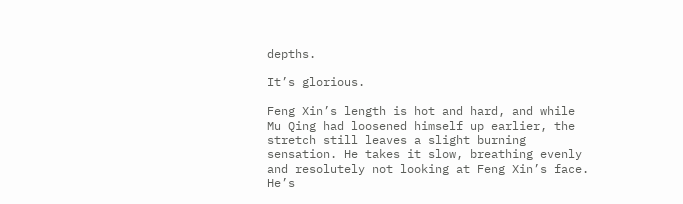depths.

It’s glorious.

Feng Xin’s length is hot and hard, and while Mu Qing had loosened himself up earlier, the stretch still leaves a slight burning sensation. He takes it slow, breathing evenly and resolutely not looking at Feng Xin’s face. He’s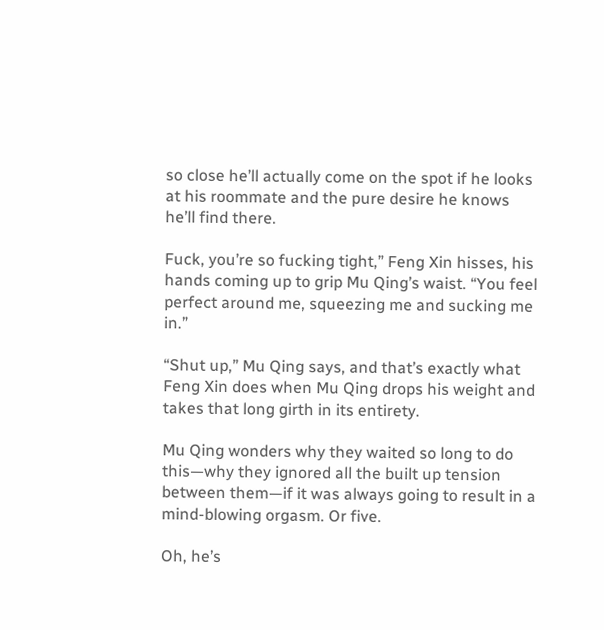so close he’ll actually come on the spot if he looks at his roommate and the pure desire he knows he’ll find there.

Fuck, you’re so fucking tight,” Feng Xin hisses, his hands coming up to grip Mu Qing’s waist. “You feel perfect around me, squeezing me and sucking me in.”

“Shut up,” Mu Qing says, and that’s exactly what Feng Xin does when Mu Qing drops his weight and takes that long girth in its entirety.

Mu Qing wonders why they waited so long to do this—why they ignored all the built up tension between them—if it was always going to result in a mind-blowing orgasm. Or five.

Oh, he’s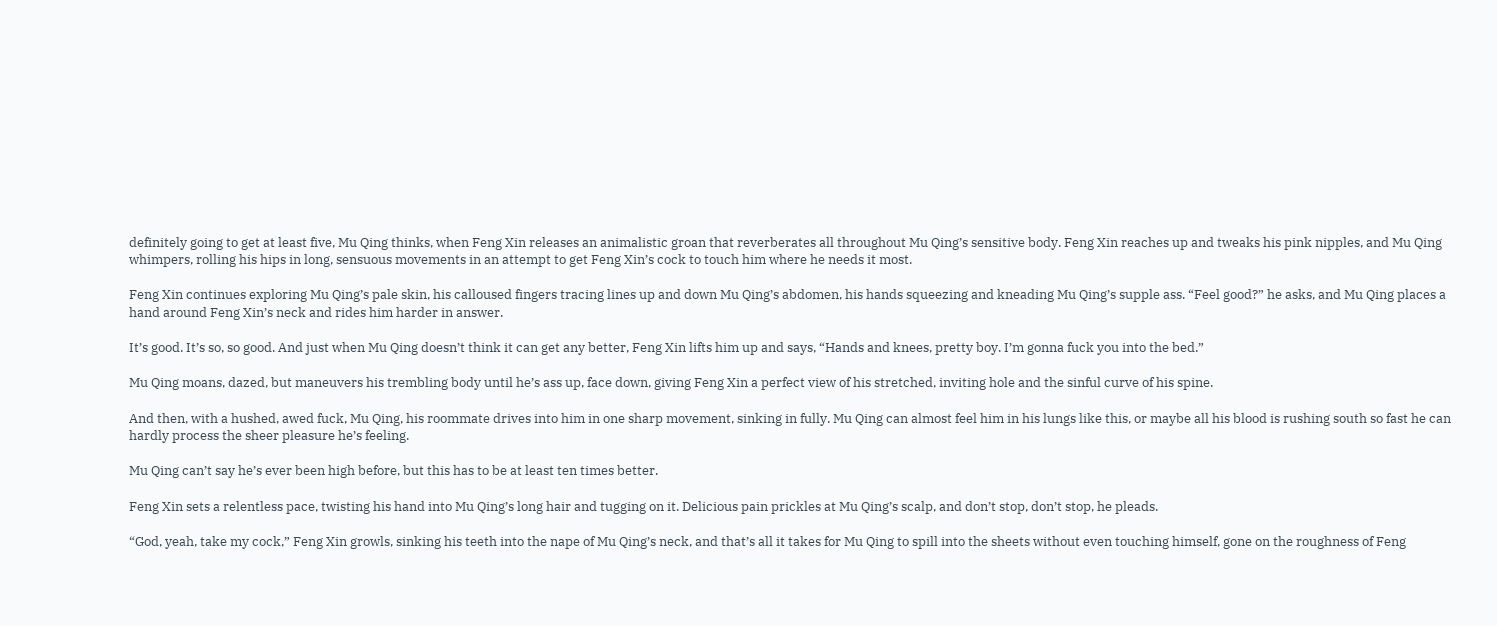definitely going to get at least five, Mu Qing thinks, when Feng Xin releases an animalistic groan that reverberates all throughout Mu Qing’s sensitive body. Feng Xin reaches up and tweaks his pink nipples, and Mu Qing whimpers, rolling his hips in long, sensuous movements in an attempt to get Feng Xin’s cock to touch him where he needs it most.

Feng Xin continues exploring Mu Qing’s pale skin, his calloused fingers tracing lines up and down Mu Qing’s abdomen, his hands squeezing and kneading Mu Qing’s supple ass. “Feel good?” he asks, and Mu Qing places a hand around Feng Xin’s neck and rides him harder in answer.

It’s good. It’s so, so good. And just when Mu Qing doesn’t think it can get any better, Feng Xin lifts him up and says, “Hands and knees, pretty boy. I’m gonna fuck you into the bed.”

Mu Qing moans, dazed, but maneuvers his trembling body until he’s ass up, face down, giving Feng Xin a perfect view of his stretched, inviting hole and the sinful curve of his spine.

And then, with a hushed, awed fuck, Mu Qing, his roommate drives into him in one sharp movement, sinking in fully. Mu Qing can almost feel him in his lungs like this, or maybe all his blood is rushing south so fast he can hardly process the sheer pleasure he’s feeling.

Mu Qing can’t say he’s ever been high before, but this has to be at least ten times better.

Feng Xin sets a relentless pace, twisting his hand into Mu Qing’s long hair and tugging on it. Delicious pain prickles at Mu Qing’s scalp, and don’t stop, don’t stop, he pleads.

“God, yeah, take my cock,” Feng Xin growls, sinking his teeth into the nape of Mu Qing’s neck, and that’s all it takes for Mu Qing to spill into the sheets without even touching himself, gone on the roughness of Feng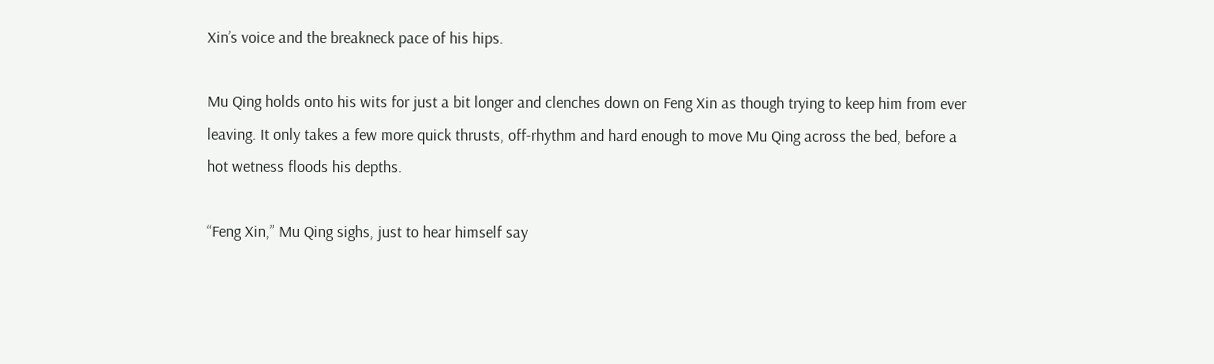Xin’s voice and the breakneck pace of his hips.

Mu Qing holds onto his wits for just a bit longer and clenches down on Feng Xin as though trying to keep him from ever leaving. It only takes a few more quick thrusts, off-rhythm and hard enough to move Mu Qing across the bed, before a hot wetness floods his depths.

“Feng Xin,” Mu Qing sighs, just to hear himself say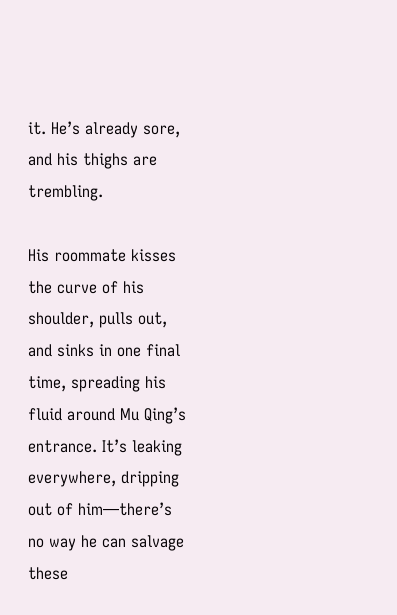it. He’s already sore, and his thighs are trembling.

His roommate kisses the curve of his shoulder, pulls out, and sinks in one final time, spreading his fluid around Mu Qing’s entrance. It’s leaking everywhere, dripping out of him—there’s no way he can salvage these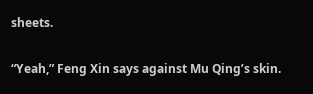sheets.

“Yeah,” Feng Xin says against Mu Qing’s skin.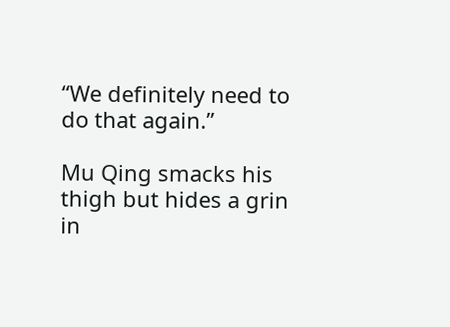“We definitely need to do that again.”

Mu Qing smacks his thigh but hides a grin in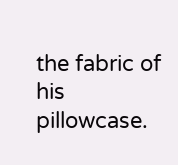the fabric of his pillowcase.